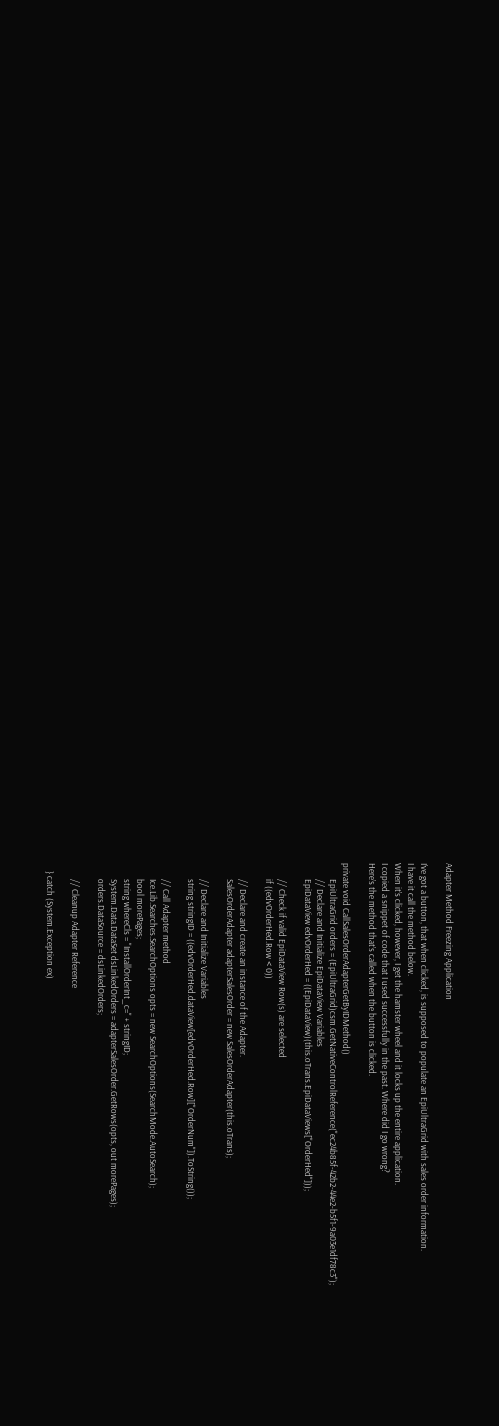Adapter Method Freezing Application

I’ve got a button, that when clicked, is supposed to populate an EpiUltraGrid with sales order information.
I have it call the method below.
When it’s clicked, however, I get the hamster wheel and it locks up the entire application.
I copied a snippet of code that I used successfully in the past. Where did I go wrong?
Here’s the method that’s called when the button is clicked.

private void CallSalesOrderAdapterGetByIDMethod()
        EpiUltraGrid orders = (EpiUltraGrid)csm.GetNativeControlReference("ec24b85f-42b2-44e2-b5f1-9a03e1df78c3");
        // Declare and Initialize EpiDataView Variables
        EpiDataView edvOrderHed = ((EpiDataView)(this.oTrans.EpiDataViews["OrderHed"]));

        // Check if valid EpiDataView Row(s) are selected
        if ((edvOrderHed.Row < 0))

        // Declare and create an instance of the Adapter.
        SalesOrderAdapter adapterSalesOrder = new SalesOrderAdapter(this.oTrans);

        // Declare and Initialize Variables
        string stringID = ((edvOrderHed.dataView[edvOrderHed.Row]["OrderNum"]).ToString());

        // Call Adapter method
        Ice.Lib.Searches.SearchOptions opts = new SearchOptions(SearchMode.AutoSearch);
        bool morePages;
        string whereCls = "InstallOrderInt_c=" + stringID;
        System.Data.DataSet dsLinkedOrders = adapterSalesOrder.GetRows(opts, out morePages);
        orders.DataSource = dsLinkedOrders;

        // Cleanup Adapter Reference

    } catch (System.Exception ex)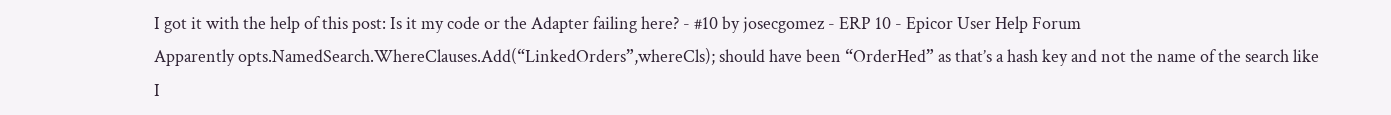I got it with the help of this post: Is it my code or the Adapter failing here? - #10 by josecgomez - ERP 10 - Epicor User Help Forum
Apparently opts.NamedSearch.WhereClauses.Add(“LinkedOrders”,whereCls); should have been “OrderHed” as that’s a hash key and not the name of the search like I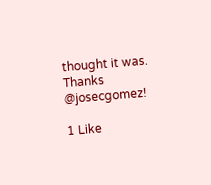thought it was.
Thanks @josecgomez!

1 Like